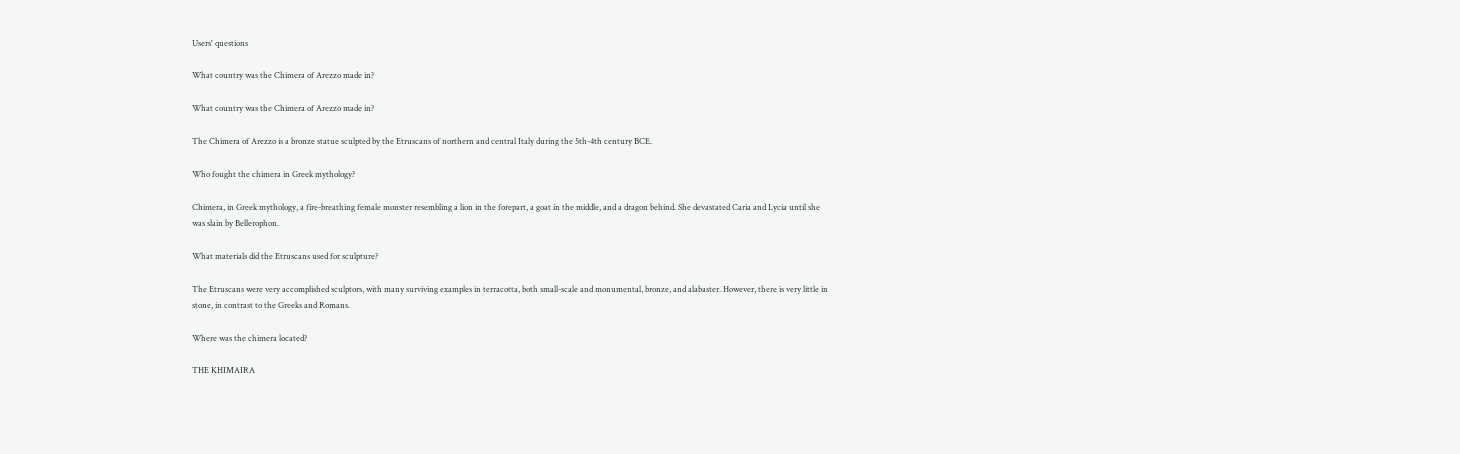Users' questions

What country was the Chimera of Arezzo made in?

What country was the Chimera of Arezzo made in?

The Chimera of Arezzo is a bronze statue sculpted by the Etruscans of northern and central Italy during the 5th-4th century BCE.

Who fought the chimera in Greek mythology?

Chimera, in Greek mythology, a fire-breathing female monster resembling a lion in the forepart, a goat in the middle, and a dragon behind. She devastated Caria and Lycia until she was slain by Bellerophon.

What materials did the Etruscans used for sculpture?

The Etruscans were very accomplished sculptors, with many surviving examples in terracotta, both small-scale and monumental, bronze, and alabaster. However, there is very little in stone, in contrast to the Greeks and Romans.

Where was the chimera located?

THE KHIMAIRA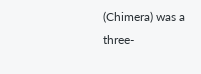(Chimera) was a three-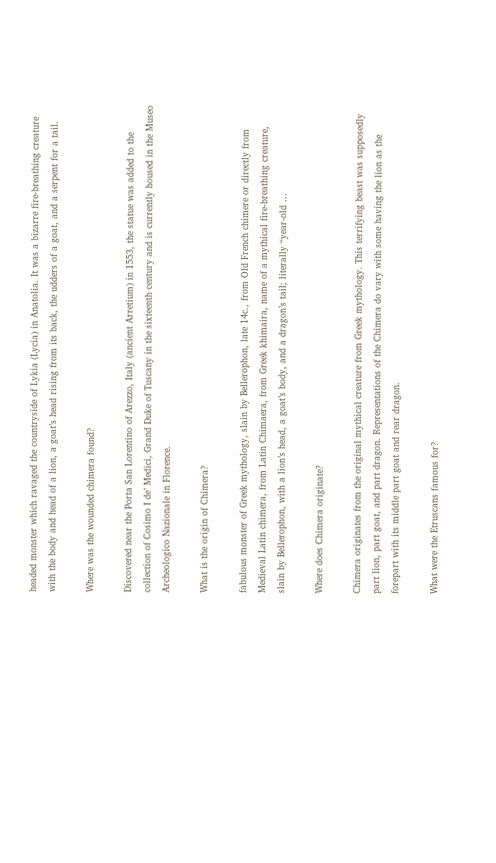headed monster which ravaged the countryside of Lykia (Lycia) in Anatolia. It was a bizarre fire-breathing creature with the body and head of a lion, a goat’s head rising from its back, the udders of a goat, and a serpent for a tail.

Where was the wounded chimera found?

Discovered near the Porta San Lorentino of Arezzo, Italy (ancient Arretium) in 1553, the statue was added to the collection of Cosimo I de’ Medici, Grand Duke of Tuscany in the sixteenth century and is currently housed in the Museo Archeologico Nazionale in Florence.

What is the origin of Chimera?

fabulous monster of Greek mythology, slain by Bellerophon, late 14c., from Old French chimere or directly from Medieval Latin chimera, from Latin Chimaera, from Greek khimaira, name of a mythical fire-breathing creature, slain by Bellerophon, with a lion’s head, a goat’s body, and a dragon’s tail; literally “year-old …

Where does Chimera originate?

Chimera originates from the original mythical creature from Greek mythology. This terrifying beast was supposedly part lion, part goat, and part dragon. Representations of the Chimera do vary with some having the lion as the forepart with its middle part goat and rear dragon.

What were the Etruscans famous for?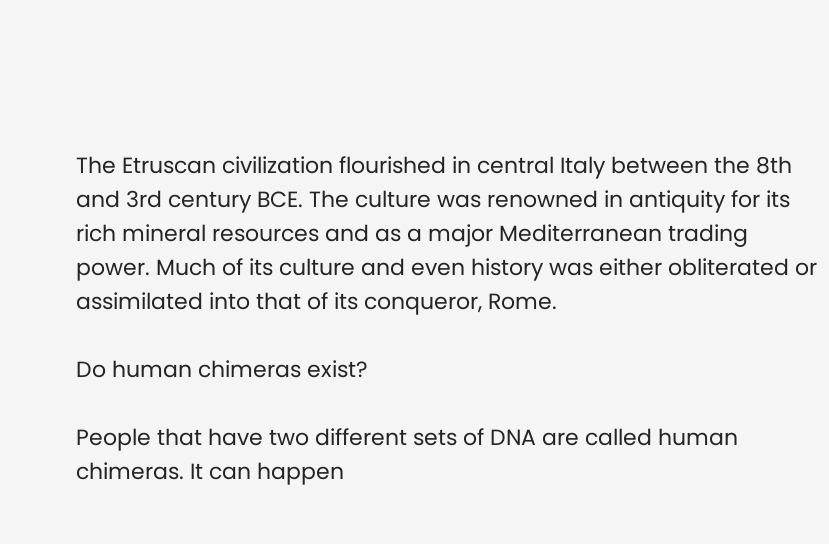The Etruscan civilization flourished in central Italy between the 8th and 3rd century BCE. The culture was renowned in antiquity for its rich mineral resources and as a major Mediterranean trading power. Much of its culture and even history was either obliterated or assimilated into that of its conqueror, Rome.

Do human chimeras exist?

People that have two different sets of DNA are called human chimeras. It can happen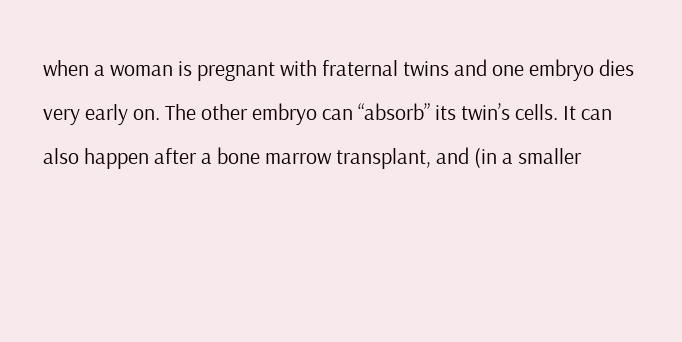when a woman is pregnant with fraternal twins and one embryo dies very early on. The other embryo can “absorb” its twin’s cells. It can also happen after a bone marrow transplant, and (in a smaller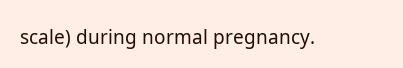scale) during normal pregnancy.